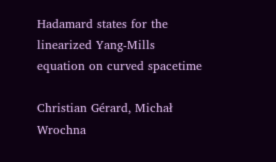Hadamard states for the linearized Yang-Mills equation on curved spacetime

Christian Gérard, Michał Wrochna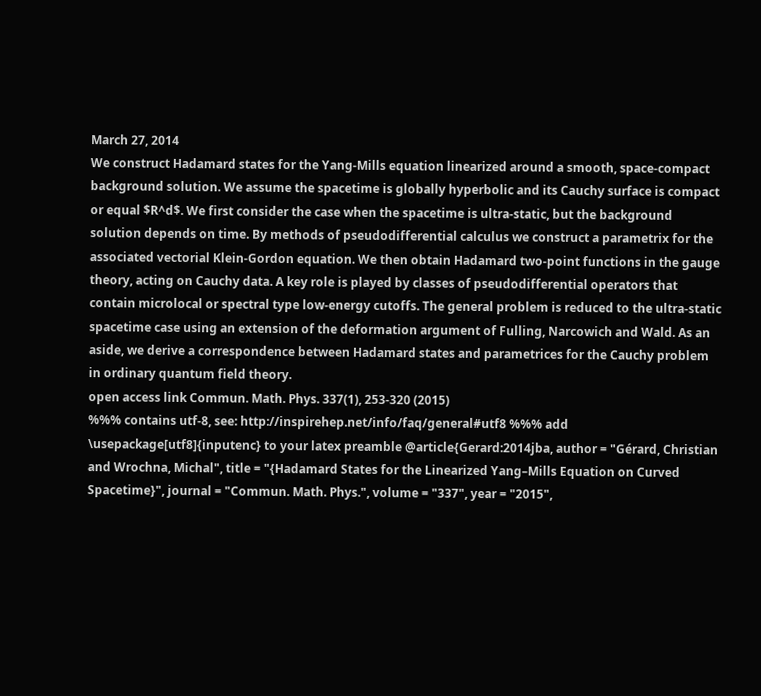March 27, 2014
We construct Hadamard states for the Yang-Mills equation linearized around a smooth, space-compact background solution. We assume the spacetime is globally hyperbolic and its Cauchy surface is compact or equal $R^d$. We first consider the case when the spacetime is ultra-static, but the background solution depends on time. By methods of pseudodifferential calculus we construct a parametrix for the associated vectorial Klein-Gordon equation. We then obtain Hadamard two-point functions in the gauge theory, acting on Cauchy data. A key role is played by classes of pseudodifferential operators that contain microlocal or spectral type low-energy cutoffs. The general problem is reduced to the ultra-static spacetime case using an extension of the deformation argument of Fulling, Narcowich and Wald. As an aside, we derive a correspondence between Hadamard states and parametrices for the Cauchy problem in ordinary quantum field theory.
open access link Commun. Math. Phys. 337(1), 253-320 (2015)
%%% contains utf-8, see: http://inspirehep.net/info/faq/general#utf8 %%% add \usepackage[utf8]{inputenc} to your latex preamble @article{Gerard:2014jba, author = "Gérard, Christian and Wrochna, Michal", title = "{Hadamard States for the Linearized Yang–Mills Equation on Curved Spacetime}", journal = "Commun. Math. Phys.", volume = "337", year = "2015",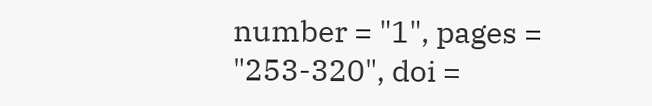number = "1", pages = "253-320", doi =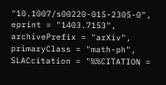"10.1007/s00220-015-2305-0", eprint = "1403.7153", archivePrefix = "arXiv", primaryClass = "math-ph", SLACcitation = "%%CITATION =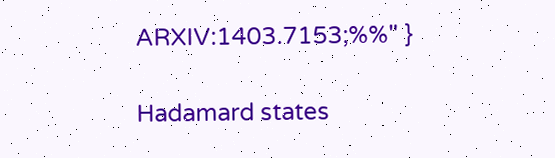ARXIV:1403.7153;%%" }

Hadamard states